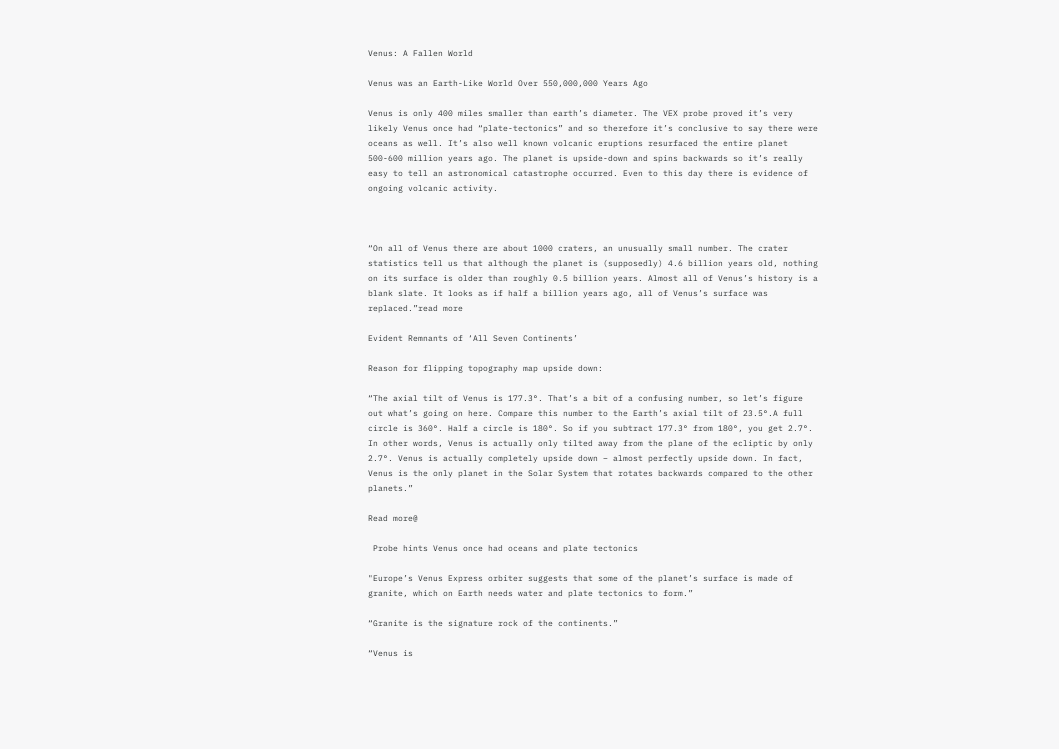Venus: A Fallen World

Venus was an Earth-Like World Over 550,000,000 Years Ago

Venus is only 400 miles smaller than earth’s diameter. The VEX probe proved it’s very likely Venus once had “plate-tectonics” and so therefore it’s conclusive to say there were oceans as well. It’s also well known volcanic eruptions resurfaced the entire planet 500-600 million years ago. The planet is upside-down and spins backwards so it’s really easy to tell an astronomical catastrophe occurred. Even to this day there is evidence of ongoing volcanic activity.



“On all of Venus there are about 1000 craters, an unusually small number. The crater statistics tell us that although the planet is (supposedly) 4.6 billion years old, nothing on its surface is older than roughly 0.5 billion years. Almost all of Venus’s history is a blank slate. It looks as if half a billion years ago, all of Venus’s surface was replaced.”read more

Evident Remnants of ‘All Seven Continents’

Reason for flipping topography map upside down:

“The axial tilt of Venus is 177.3°. That’s a bit of a confusing number, so let’s figure out what’s going on here. Compare this number to the Earth’s axial tilt of 23.5°.A full circle is 360°. Half a circle is 180°. So if you subtract 177.3° from 180°, you get 2.7°. In other words, Venus is actually only tilted away from the plane of the ecliptic by only 2.7°. Venus is actually completely upside down – almost perfectly upside down. In fact, Venus is the only planet in the Solar System that rotates backwards compared to the other planets.”

Read more@

 Probe hints Venus once had oceans and plate tectonics

"Europe’s Venus Express orbiter suggests that some of the planet’s surface is made of granite, which on Earth needs water and plate tectonics to form.”

“Granite is the signature rock of the continents.”

“Venus is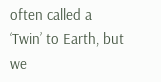often called a ‘Twin’ to Earth, but we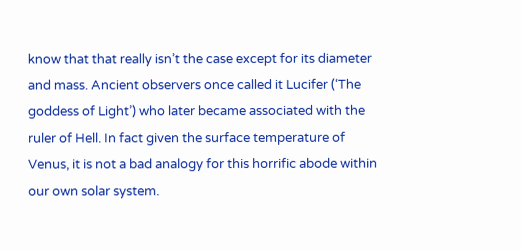know that that really isn’t the case except for its diameter and mass. Ancient observers once called it Lucifer (‘The goddess of Light’) who later became associated with the ruler of Hell. In fact given the surface temperature of Venus, it is not a bad analogy for this horrific abode within our own solar system.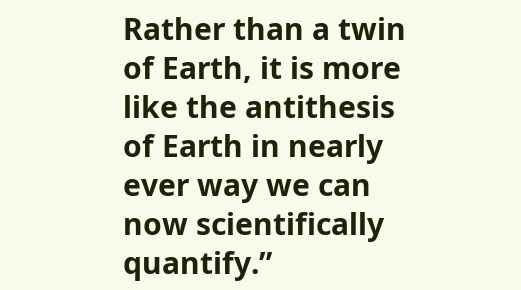Rather than a twin of Earth, it is more like the antithesis of Earth in nearly ever way we can now scientifically quantify.”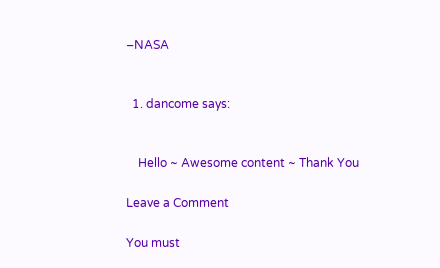–NASA


  1. dancome says:


    Hello ~ Awesome content ~ Thank You

Leave a Comment

You must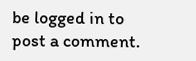be logged in to post a comment.